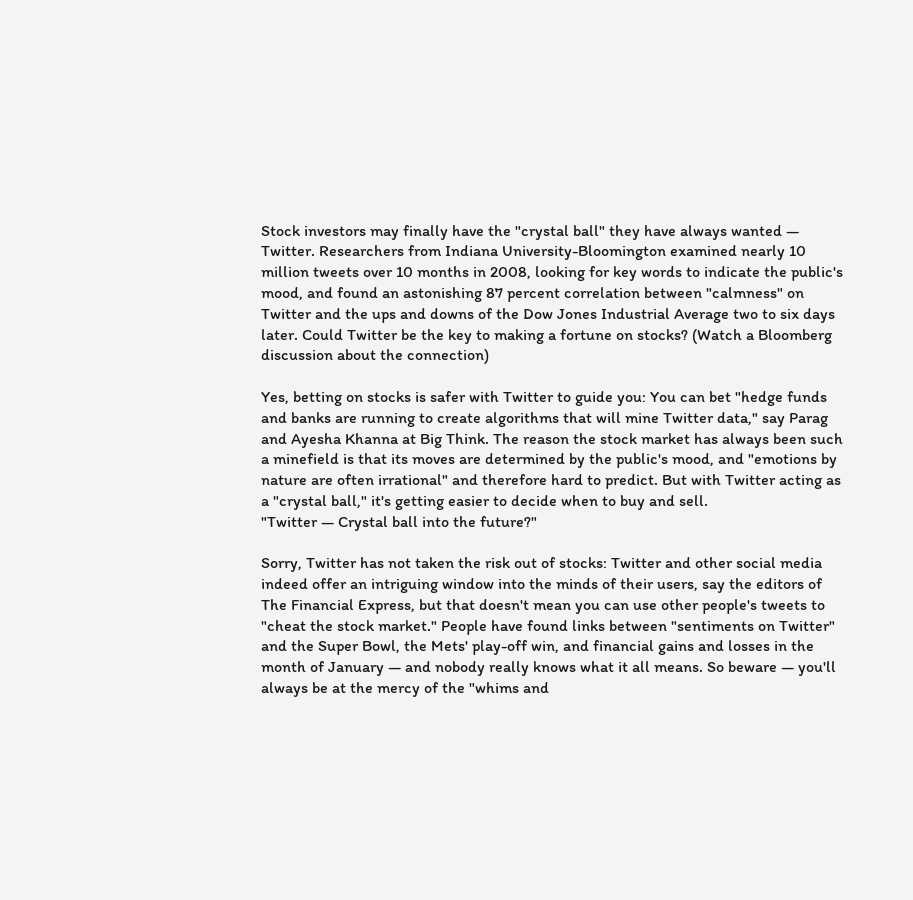Stock investors may finally have the "crystal ball" they have always wanted — Twitter. Researchers from Indiana University-Bloomington examined nearly 10 million tweets over 10 months in 2008, looking for key words to indicate the public's mood, and found an astonishing 87 percent correlation between "calmness" on Twitter and the ups and downs of the Dow Jones Industrial Average two to six days later. Could Twitter be the key to making a fortune on stocks? (Watch a Bloomberg discussion about the connection)

Yes, betting on stocks is safer with Twitter to guide you: You can bet "hedge funds and banks are running to create algorithms that will mine Twitter data," say Parag and Ayesha Khanna at Big Think. The reason the stock market has always been such a minefield is that its moves are determined by the public's mood, and "emotions by nature are often irrational" and therefore hard to predict. But with Twitter acting as a "crystal ball," it's getting easier to decide when to buy and sell.
"Twitter — Crystal ball into the future?"

Sorry, Twitter has not taken the risk out of stocks: Twitter and other social media indeed offer an intriguing window into the minds of their users, say the editors of The Financial Express, but that doesn't mean you can use other people's tweets to "cheat the stock market." People have found links between "sentiments on Twitter" and the Super Bowl, the Mets' play-off win, and financial gains and losses in the month of January — and nobody really knows what it all means. So beware — you'll always be at the mercy of the "whims and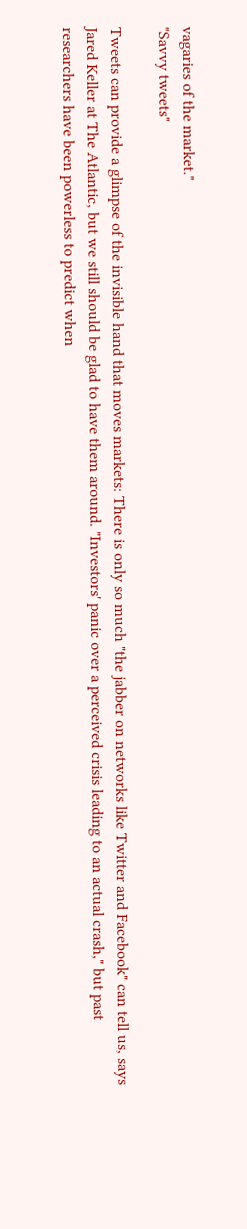vagaries of the market."
"Savvy tweets"

Tweets can provide a glimpse of the invisible hand that moves markets: There is only so much "the jabber on networks like Twitter and Facebook" can tell us, says Jared Keller at The Atlantic, but we still should be glad to have them around. "Investors' panic over a perceived crisis leading to an actual crash," but past researchers have been powerless to predict when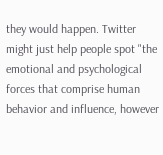they would happen. Twitter might just help people spot "the emotional and psychological forces that comprise human behavior and influence, however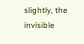slightly, the invisible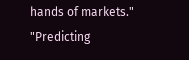hands of markets."
"Predicting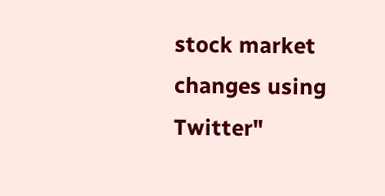stock market changes using Twitter"